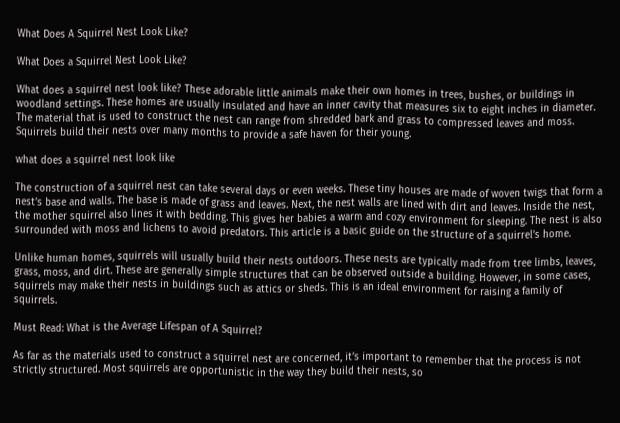What Does A Squirrel Nest Look Like?

What Does a Squirrel Nest Look Like?

What does a squirrel nest look like? These adorable little animals make their own homes in trees, bushes, or buildings in woodland settings. These homes are usually insulated and have an inner cavity that measures six to eight inches in diameter. The material that is used to construct the nest can range from shredded bark and grass to compressed leaves and moss. Squirrels build their nests over many months to provide a safe haven for their young.

what does a squirrel nest look like

The construction of a squirrel nest can take several days or even weeks. These tiny houses are made of woven twigs that form a nest’s base and walls. The base is made of grass and leaves. Next, the nest walls are lined with dirt and leaves. Inside the nest, the mother squirrel also lines it with bedding. This gives her babies a warm and cozy environment for sleeping. The nest is also surrounded with moss and lichens to avoid predators. This article is a basic guide on the structure of a squirrel’s home.

Unlike human homes, squirrels will usually build their nests outdoors. These nests are typically made from tree limbs, leaves, grass, moss, and dirt. These are generally simple structures that can be observed outside a building. However, in some cases, squirrels may make their nests in buildings such as attics or sheds. This is an ideal environment for raising a family of squirrels.

Must Read: What is the Average Lifespan of A Squirrel?

As far as the materials used to construct a squirrel nest are concerned, it’s important to remember that the process is not strictly structured. Most squirrels are opportunistic in the way they build their nests, so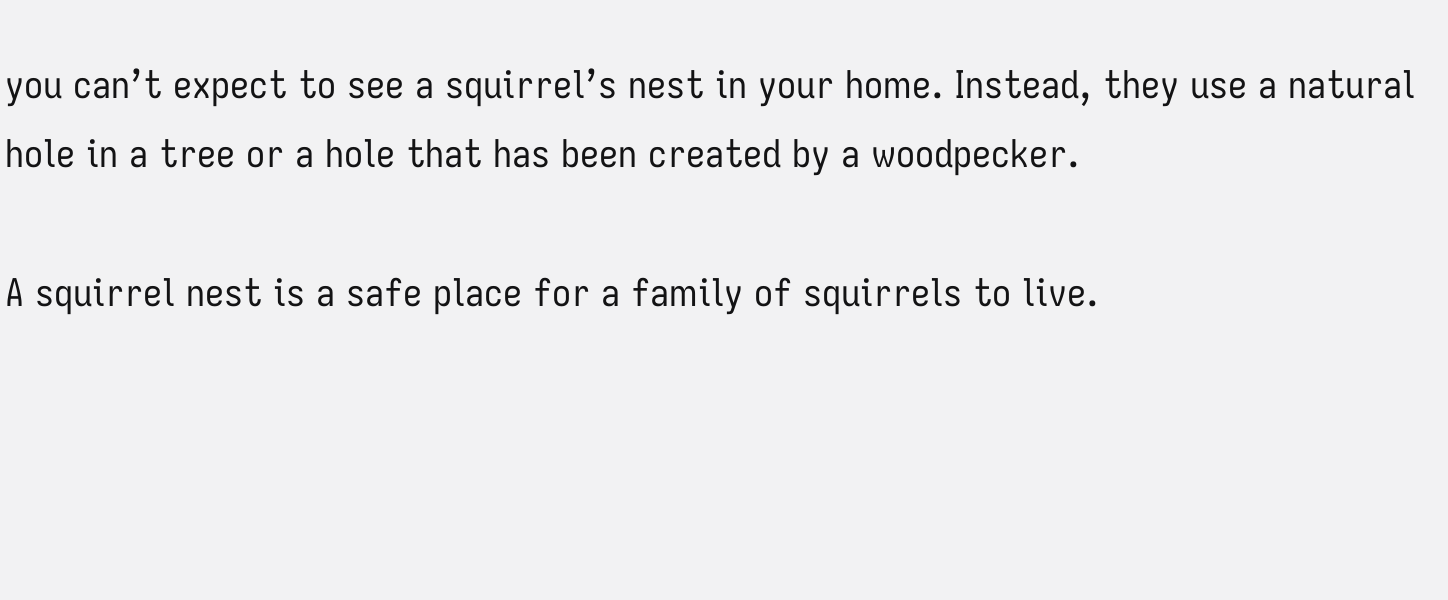you can’t expect to see a squirrel’s nest in your home. Instead, they use a natural hole in a tree or a hole that has been created by a woodpecker.

A squirrel nest is a safe place for a family of squirrels to live.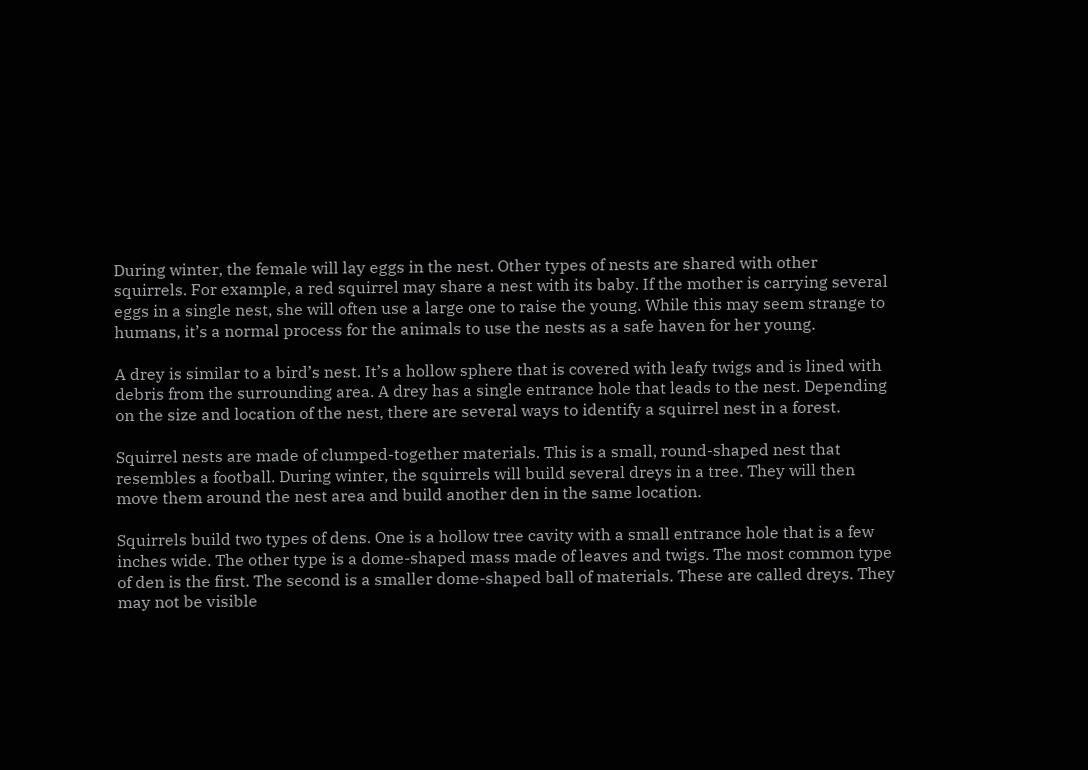During winter, the female will lay eggs in the nest. Other types of nests are shared with other squirrels. For example, a red squirrel may share a nest with its baby. If the mother is carrying several eggs in a single nest, she will often use a large one to raise the young. While this may seem strange to humans, it’s a normal process for the animals to use the nests as a safe haven for her young.

A drey is similar to a bird’s nest. It’s a hollow sphere that is covered with leafy twigs and is lined with debris from the surrounding area. A drey has a single entrance hole that leads to the nest. Depending on the size and location of the nest, there are several ways to identify a squirrel nest in a forest.

Squirrel nests are made of clumped-together materials. This is a small, round-shaped nest that resembles a football. During winter, the squirrels will build several dreys in a tree. They will then move them around the nest area and build another den in the same location.

Squirrels build two types of dens. One is a hollow tree cavity with a small entrance hole that is a few inches wide. The other type is a dome-shaped mass made of leaves and twigs. The most common type of den is the first. The second is a smaller dome-shaped ball of materials. These are called dreys. They may not be visible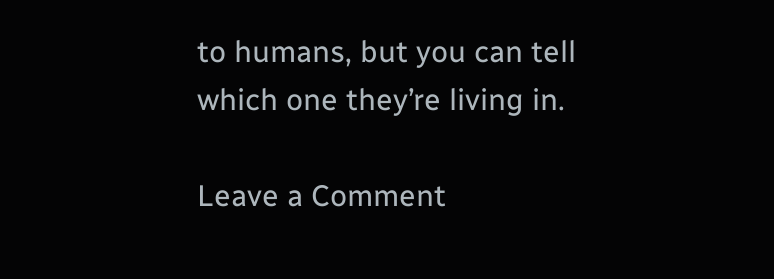to humans, but you can tell which one they’re living in.

Leave a Comment